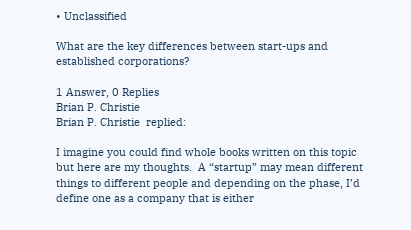• Unclassified

What are the key differences between start-ups and established corporations?

1 Answer, 0 Replies
Brian P. Christie
Brian P. Christie  replied:

I imagine you could find whole books written on this topic but here are my thoughts.  A “startup” may mean different things to different people and depending on the phase, I’d define one as a company that is either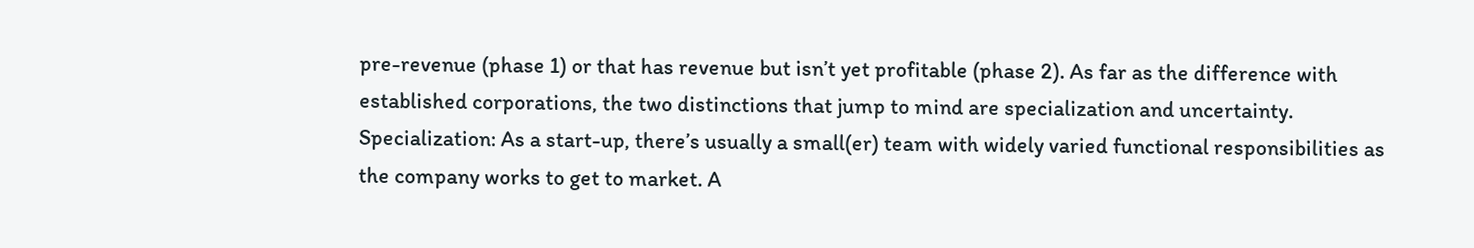pre-revenue (phase 1) or that has revenue but isn’t yet profitable (phase 2). As far as the difference with established corporations, the two distinctions that jump to mind are specialization and uncertainty. Specialization: As a start-up, there’s usually a small(er) team with widely varied functional responsibilities as the company works to get to market. A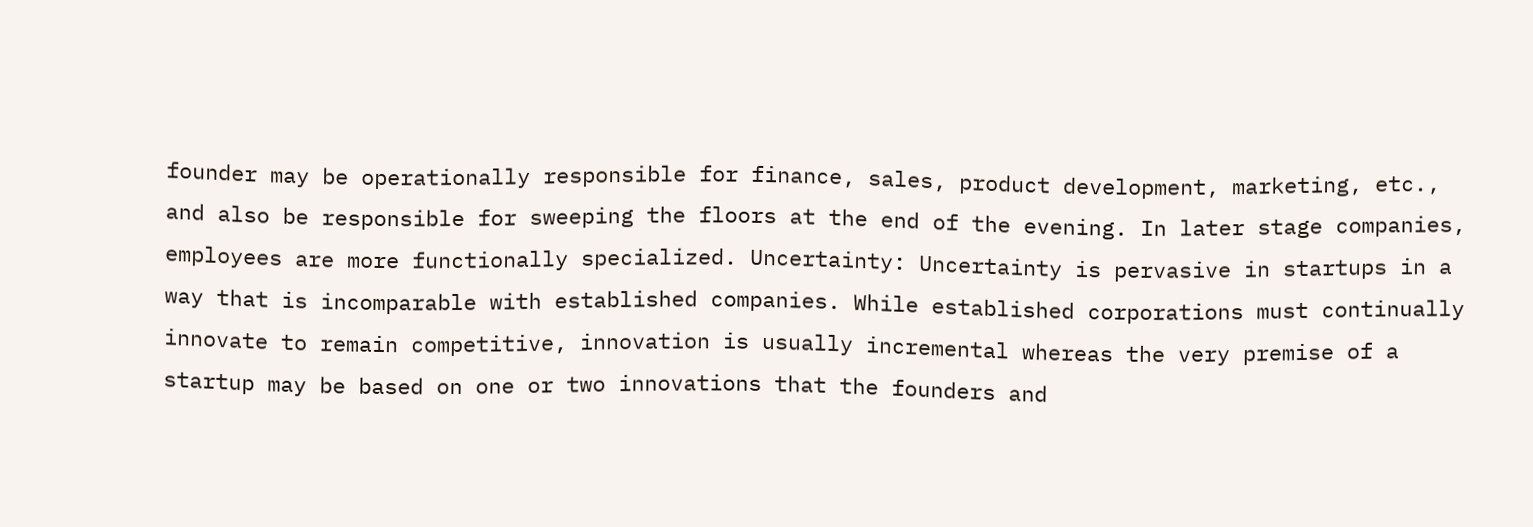founder may be operationally responsible for finance, sales, product development, marketing, etc., and also be responsible for sweeping the floors at the end of the evening. In later stage companies, employees are more functionally specialized. Uncertainty: Uncertainty is pervasive in startups in a way that is incomparable with established companies. While established corporations must continually innovate to remain competitive, innovation is usually incremental whereas the very premise of a startup may be based on one or two innovations that the founders and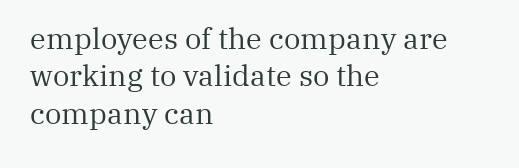employees of the company are working to validate so the company can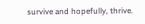survive and hopefully, thrive.